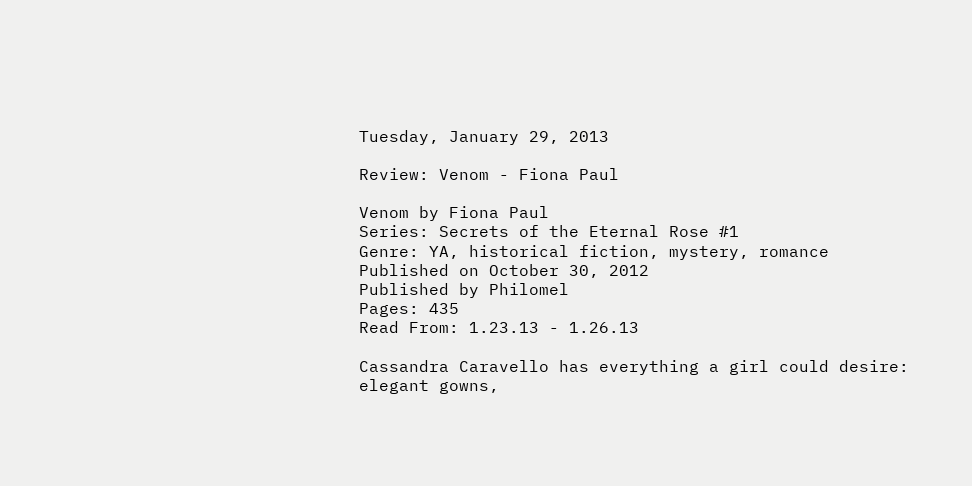Tuesday, January 29, 2013

Review: Venom - Fiona Paul

Venom by Fiona Paul
Series: Secrets of the Eternal Rose #1
Genre: YA, historical fiction, mystery, romance
Published on October 30, 2012
Published by Philomel
Pages: 435
Read From: 1.23.13 - 1.26.13

Cassandra Caravello has everything a girl could desire: elegant gowns,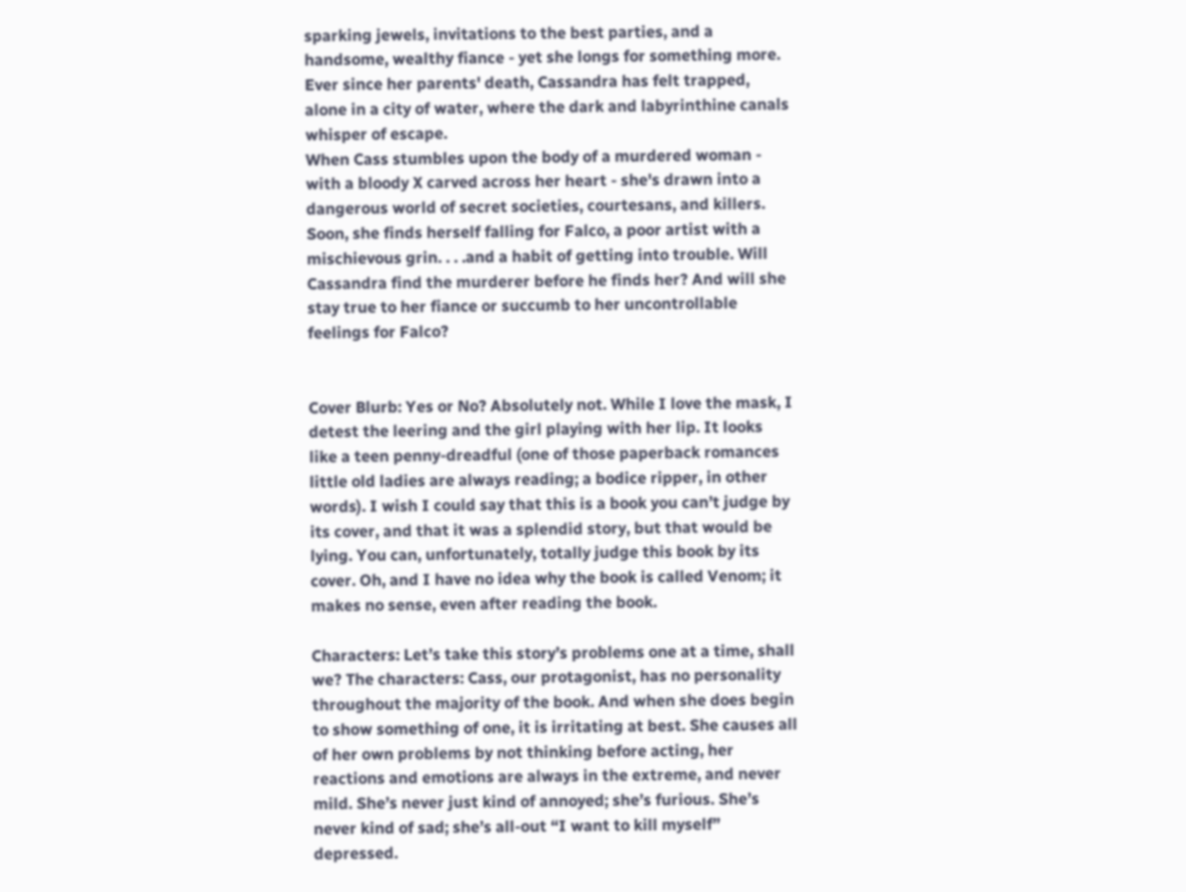sparking jewels, invitations to the best parties, and a handsome, wealthy fiance - yet she longs for something more. Ever since her parents' death, Cassandra has felt trapped, alone in a city of water, where the dark and labyrinthine canals whisper of escape.
When Cass stumbles upon the body of a murdered woman - with a bloody X carved across her heart - she's drawn into a dangerous world of secret societies, courtesans, and killers. Soon, she finds herself falling for Falco, a poor artist with a mischievous grin. . . .and a habit of getting into trouble. Will Cassandra find the murderer before he finds her? And will she stay true to her fiance or succumb to her uncontrollable feelings for Falco?


Cover Blurb: Yes or No? Absolutely not. While I love the mask, I detest the leering and the girl playing with her lip. It looks like a teen penny-dreadful (one of those paperback romances little old ladies are always reading; a bodice ripper, in other words). I wish I could say that this is a book you can’t judge by its cover, and that it was a splendid story, but that would be lying. You can, unfortunately, totally judge this book by its cover. Oh, and I have no idea why the book is called Venom; it makes no sense, even after reading the book.

Characters: Let’s take this story’s problems one at a time, shall we? The characters: Cass, our protagonist, has no personality throughout the majority of the book. And when she does begin to show something of one, it is irritating at best. She causes all of her own problems by not thinking before acting, her reactions and emotions are always in the extreme, and never mild. She’s never just kind of annoyed; she’s furious. She’s never kind of sad; she’s all-out “I want to kill myself” depressed.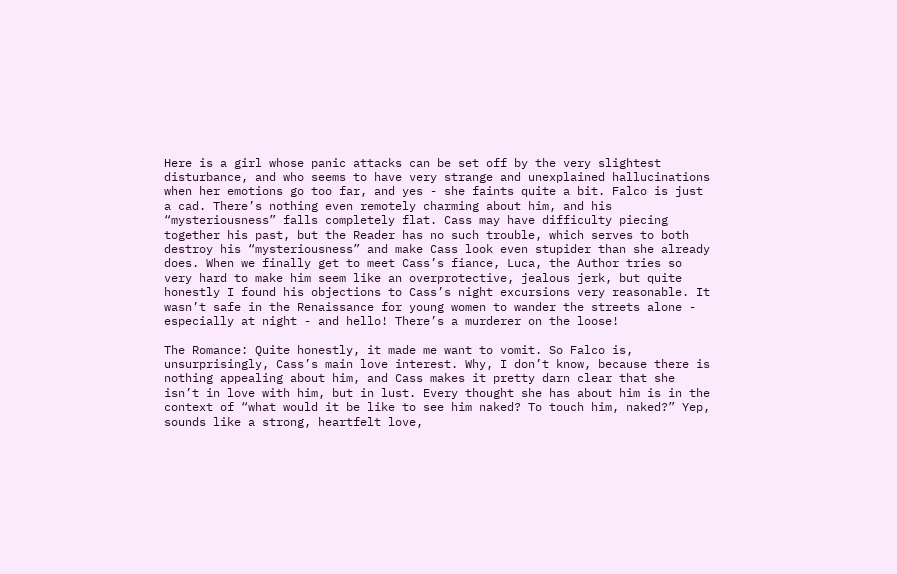Here is a girl whose panic attacks can be set off by the very slightest disturbance, and who seems to have very strange and unexplained hallucinations when her emotions go too far, and yes - she faints quite a bit. Falco is just a cad. There’s nothing even remotely charming about him, and his “mysteriousness” falls completely flat. Cass may have difficulty piecing together his past, but the Reader has no such trouble, which serves to both destroy his “mysteriousness” and make Cass look even stupider than she already does. When we finally get to meet Cass’s fiance, Luca, the Author tries so very hard to make him seem like an overprotective, jealous jerk, but quite honestly I found his objections to Cass’s night excursions very reasonable. It wasn’t safe in the Renaissance for young women to wander the streets alone - especially at night - and hello! There’s a murderer on the loose!

The Romance: Quite honestly, it made me want to vomit. So Falco is, unsurprisingly, Cass’s main love interest. Why, I don’t know, because there is nothing appealing about him, and Cass makes it pretty darn clear that she isn’t in love with him, but in lust. Every thought she has about him is in the context of “what would it be like to see him naked? To touch him, naked?” Yep, sounds like a strong, heartfelt love,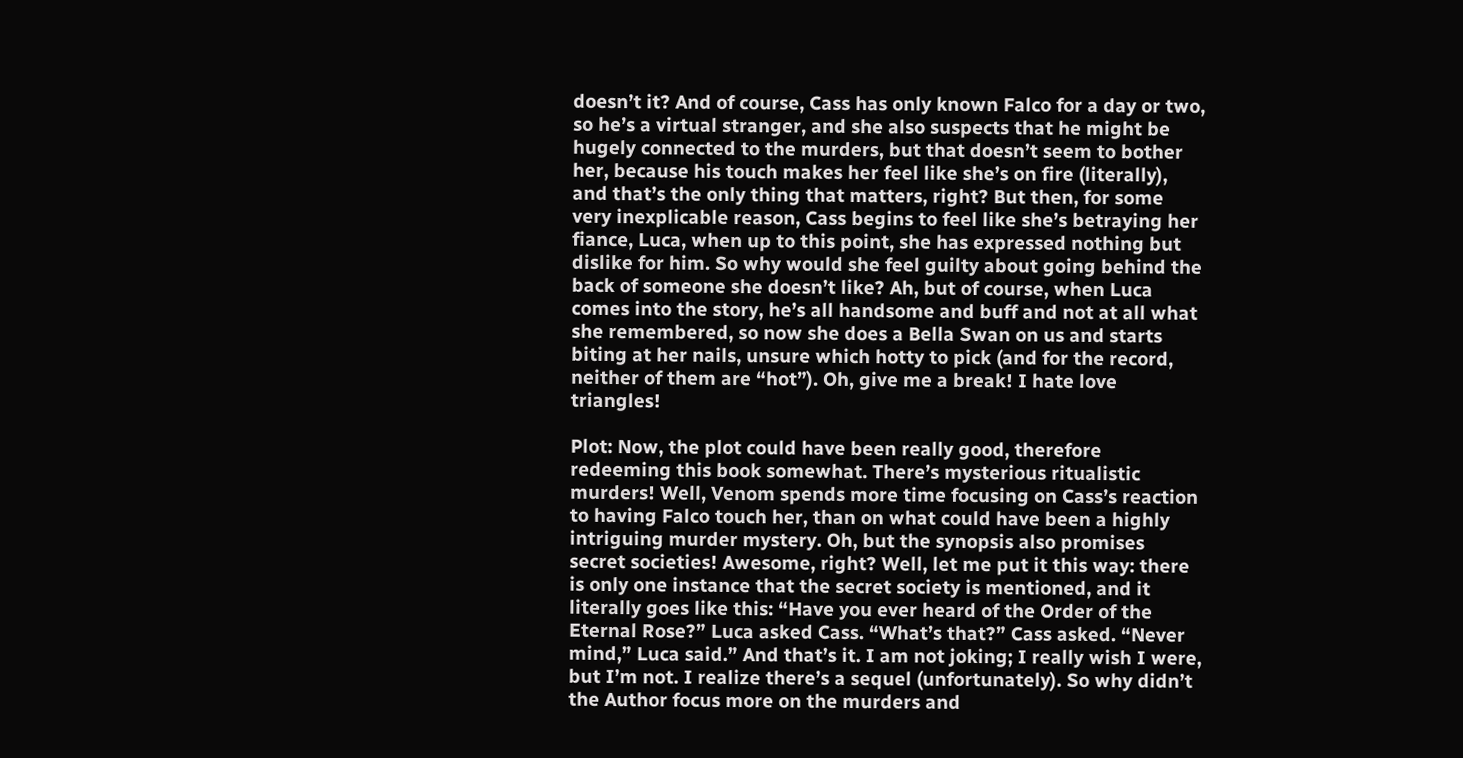doesn’t it? And of course, Cass has only known Falco for a day or two, so he’s a virtual stranger, and she also suspects that he might be hugely connected to the murders, but that doesn’t seem to bother her, because his touch makes her feel like she’s on fire (literally), and that’s the only thing that matters, right? But then, for some very inexplicable reason, Cass begins to feel like she’s betraying her fiance, Luca, when up to this point, she has expressed nothing but dislike for him. So why would she feel guilty about going behind the back of someone she doesn’t like? Ah, but of course, when Luca comes into the story, he’s all handsome and buff and not at all what she remembered, so now she does a Bella Swan on us and starts biting at her nails, unsure which hotty to pick (and for the record, neither of them are “hot”). Oh, give me a break! I hate love triangles!

Plot: Now, the plot could have been really good, therefore redeeming this book somewhat. There’s mysterious ritualistic murders! Well, Venom spends more time focusing on Cass’s reaction to having Falco touch her, than on what could have been a highly intriguing murder mystery. Oh, but the synopsis also promises secret societies! Awesome, right? Well, let me put it this way: there is only one instance that the secret society is mentioned, and it literally goes like this: “Have you ever heard of the Order of the Eternal Rose?” Luca asked Cass. “What’s that?” Cass asked. “Never mind,” Luca said.” And that’s it. I am not joking; I really wish I were, but I’m not. I realize there’s a sequel (unfortunately). So why didn’t the Author focus more on the murders and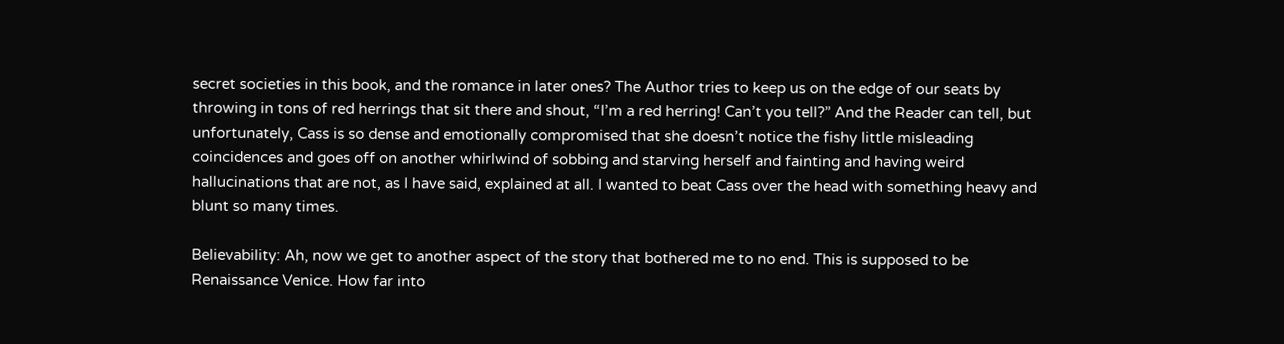secret societies in this book, and the romance in later ones? The Author tries to keep us on the edge of our seats by throwing in tons of red herrings that sit there and shout, “I’m a red herring! Can’t you tell?” And the Reader can tell, but unfortunately, Cass is so dense and emotionally compromised that she doesn’t notice the fishy little misleading coincidences and goes off on another whirlwind of sobbing and starving herself and fainting and having weird hallucinations that are not, as I have said, explained at all. I wanted to beat Cass over the head with something heavy and blunt so many times.

Believability: Ah, now we get to another aspect of the story that bothered me to no end. This is supposed to be Renaissance Venice. How far into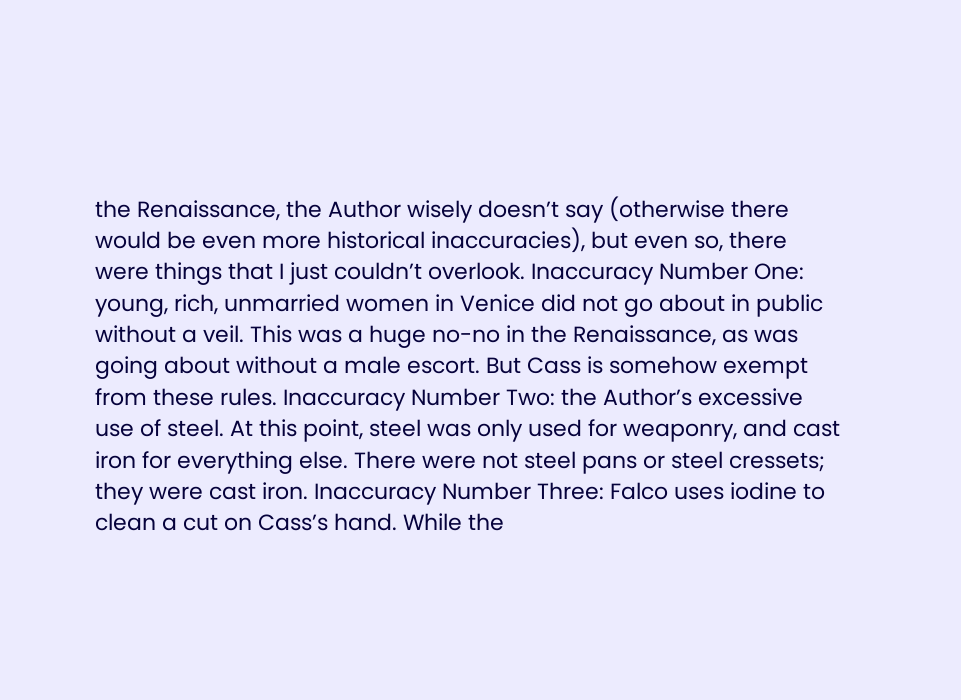the Renaissance, the Author wisely doesn’t say (otherwise there would be even more historical inaccuracies), but even so, there were things that I just couldn’t overlook. Inaccuracy Number One: young, rich, unmarried women in Venice did not go about in public without a veil. This was a huge no-no in the Renaissance, as was going about without a male escort. But Cass is somehow exempt from these rules. Inaccuracy Number Two: the Author’s excessive use of steel. At this point, steel was only used for weaponry, and cast iron for everything else. There were not steel pans or steel cressets; they were cast iron. Inaccuracy Number Three: Falco uses iodine to clean a cut on Cass’s hand. While the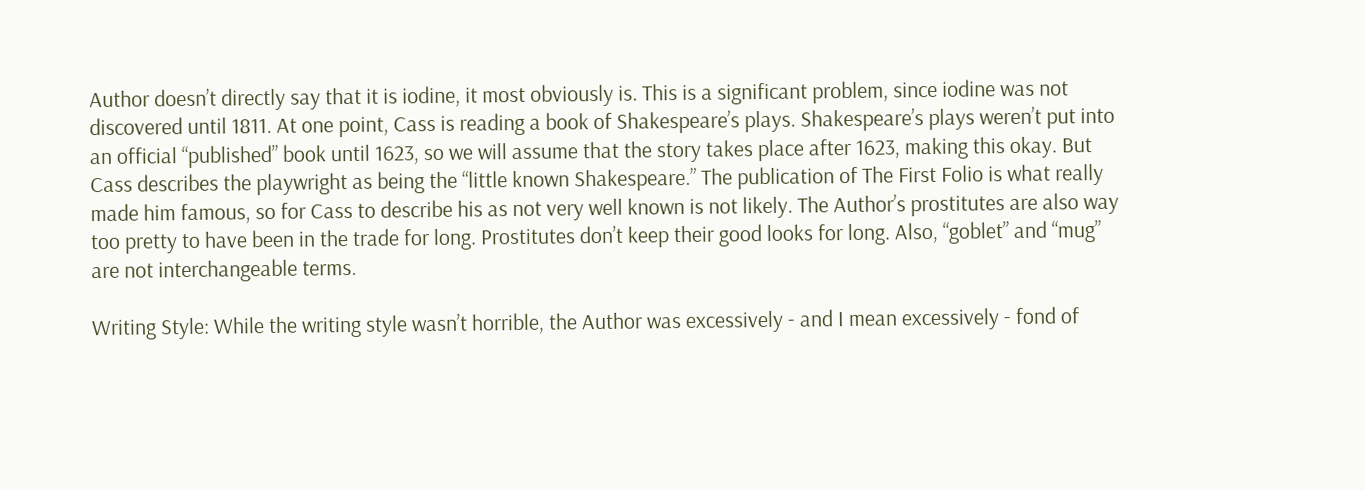Author doesn’t directly say that it is iodine, it most obviously is. This is a significant problem, since iodine was not discovered until 1811. At one point, Cass is reading a book of Shakespeare’s plays. Shakespeare’s plays weren’t put into an official “published” book until 1623, so we will assume that the story takes place after 1623, making this okay. But Cass describes the playwright as being the “little known Shakespeare.” The publication of The First Folio is what really made him famous, so for Cass to describe his as not very well known is not likely. The Author’s prostitutes are also way too pretty to have been in the trade for long. Prostitutes don’t keep their good looks for long. Also, “goblet” and “mug” are not interchangeable terms.

Writing Style: While the writing style wasn’t horrible, the Author was excessively - and I mean excessively - fond of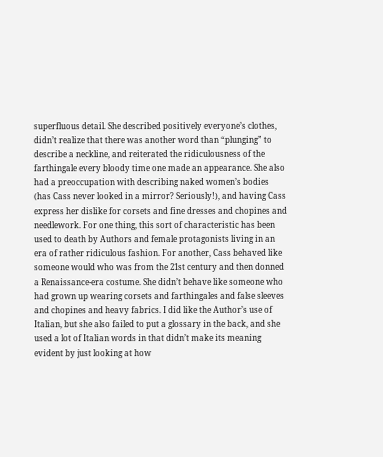superfluous detail. She described positively everyone’s clothes, didn’t realize that there was another word than “plunging” to describe a neckline, and reiterated the ridiculousness of the farthingale every bloody time one made an appearance. She also had a preoccupation with describing naked women’s bodies (has Cass never looked in a mirror? Seriously!), and having Cass express her dislike for corsets and fine dresses and chopines and needlework. For one thing, this sort of characteristic has been used to death by Authors and female protagonists living in an era of rather ridiculous fashion. For another, Cass behaved like someone would who was from the 21st century and then donned a Renaissance-era costume. She didn’t behave like someone who had grown up wearing corsets and farthingales and false sleeves and chopines and heavy fabrics. I did like the Author’s use of Italian, but she also failed to put a glossary in the back, and she used a lot of Italian words in that didn’t make its meaning evident by just looking at how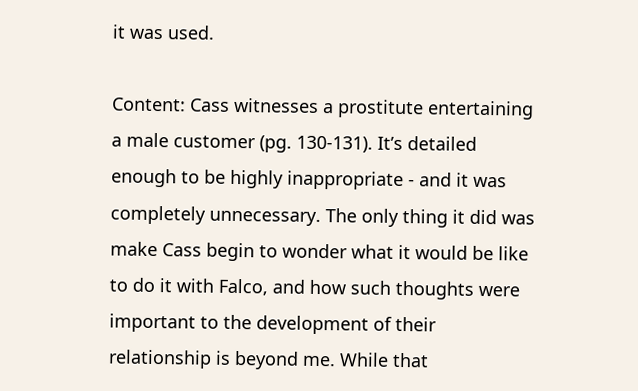it was used.

Content: Cass witnesses a prostitute entertaining a male customer (pg. 130-131). It’s detailed enough to be highly inappropriate - and it was completely unnecessary. The only thing it did was make Cass begin to wonder what it would be like to do it with Falco, and how such thoughts were important to the development of their relationship is beyond me. While that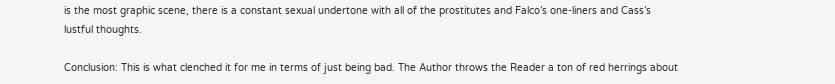is the most graphic scene, there is a constant sexual undertone with all of the prostitutes and Falco’s one-liners and Cass’s lustful thoughts.

Conclusion: This is what clenched it for me in terms of just being bad. The Author throws the Reader a ton of red herrings about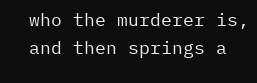who the murderer is, and then springs a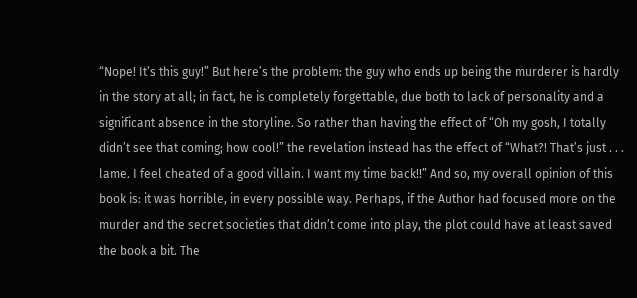“Nope! It’s this guy!” But here’s the problem: the guy who ends up being the murderer is hardly in the story at all; in fact, he is completely forgettable, due both to lack of personality and a significant absence in the storyline. So rather than having the effect of “Oh my gosh, I totally didn’t see that coming; how cool!” the revelation instead has the effect of “What?! That’s just . . . lame. I feel cheated of a good villain. I want my time back!!” And so, my overall opinion of this book is: it was horrible, in every possible way. Perhaps, if the Author had focused more on the murder and the secret societies that didn’t come into play, the plot could have at least saved the book a bit. The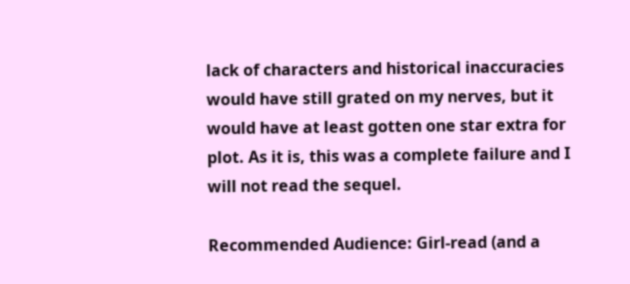lack of characters and historical inaccuracies would have still grated on my nerves, but it would have at least gotten one star extra for plot. As it is, this was a complete failure and I will not read the sequel.

Recommended Audience: Girl-read (and a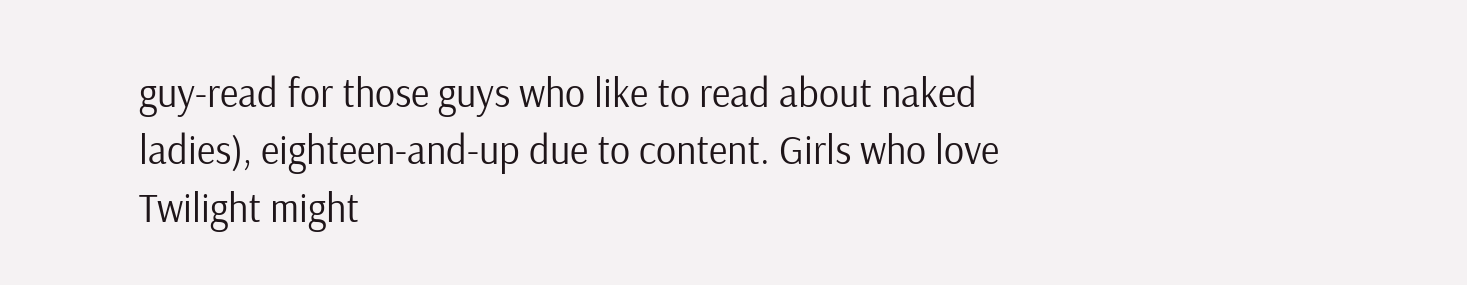guy-read for those guys who like to read about naked ladies), eighteen-and-up due to content. Girls who love Twilight might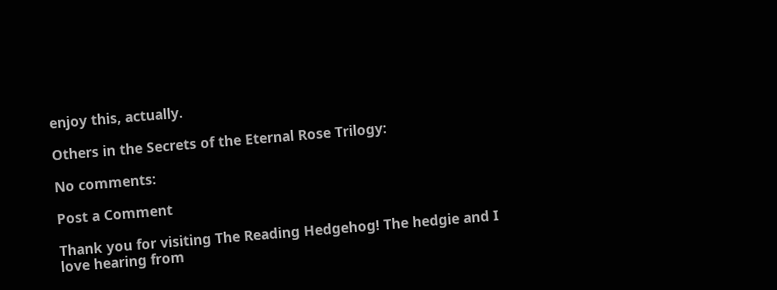enjoy this, actually.

Others in the Secrets of the Eternal Rose Trilogy:

No comments:

Post a Comment

Thank you for visiting The Reading Hedgehog! The hedgie and I love hearing from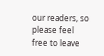our readers, so please feel free to leave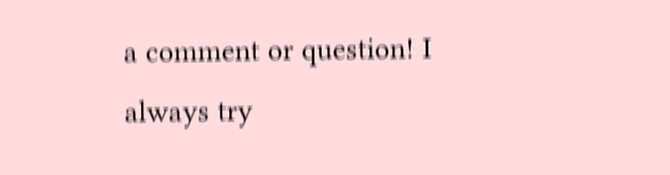a comment or question! I always try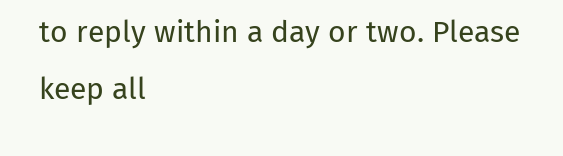to reply within a day or two. Please keep all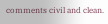comments civil and clean.